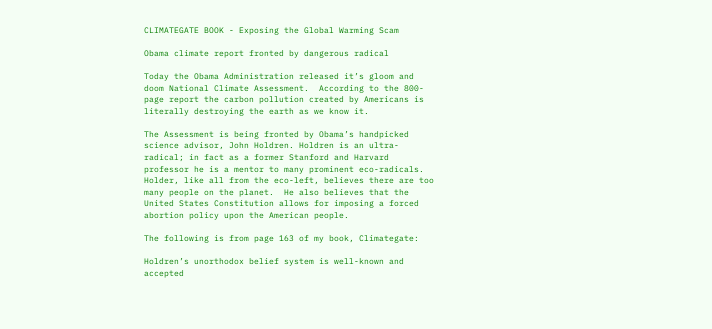CLIMATEGATE BOOK - Exposing the Global Warming Scam

Obama climate report fronted by dangerous radical

Today the Obama Administration released it’s gloom and doom National Climate Assessment.  According to the 800-page report the carbon pollution created by Americans is literally destroying the earth as we know it.

The Assessment is being fronted by Obama’s handpicked science advisor, John Holdren. Holdren is an ultra-radical; in fact as a former Stanford and Harvard professor he is a mentor to many prominent eco-radicals. Holder, like all from the eco-left, believes there are too many people on the planet.  He also believes that the United States Constitution allows for imposing a forced abortion policy upon the American people.

The following is from page 163 of my book, Climategate:

Holdren’s unorthodox belief system is well-known and accepted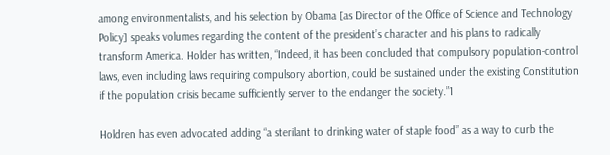among environmentalists, and his selection by Obama [as Director of the Office of Science and Technology Policy] speaks volumes regarding the content of the president’s character and his plans to radically transform America. Holder has written, “Indeed, it has been concluded that compulsory population-control laws, even including laws requiring compulsory abortion, could be sustained under the existing Constitution if the population crisis became sufficiently server to the endanger the society.”1

Holdren has even advocated adding “a sterilant to drinking water of staple food” as a way to curb the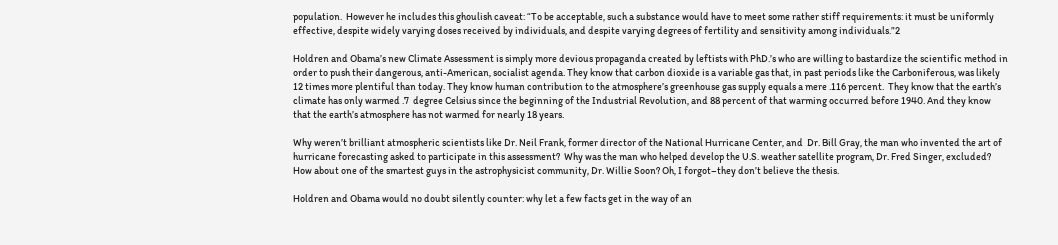population.  However he includes this ghoulish caveat: “To be acceptable, such a substance would have to meet some rather stiff requirements: it must be uniformly effective, despite widely varying doses received by individuals, and despite varying degrees of fertility and sensitivity among individuals.”2

Holdren and Obama’s new Climate Assessment is simply more devious propaganda created by leftists with PhD.’s who are willing to bastardize the scientific method in order to push their dangerous, anti-American, socialist agenda. They know that carbon dioxide is a variable gas that, in past periods like the Carboniferous, was likely 12 times more plentiful than today. They know human contribution to the atmosphere’s greenhouse gas supply equals a mere .116 percent.  They know that the earth’s climate has only warmed .7  degree Celsius since the beginning of the Industrial Revolution, and 88 percent of that warming occurred before 1940. And they know that the earth’s atmosphere has not warmed for nearly 18 years.

Why weren’t brilliant atmospheric scientists like Dr. Neil Frank, former director of the National Hurricane Center, and  Dr. Bill Gray, the man who invented the art of hurricane forecasting asked to participate in this assessment?  Why was the man who helped develop the U.S. weather satellite program, Dr. Fred Singer, excluded? How about one of the smartest guys in the astrophysicist community, Dr. Willie Soon? Oh, I forgot–they don’t believe the thesis.

Holdren and Obama would no doubt silently counter: why let a few facts get in the way of an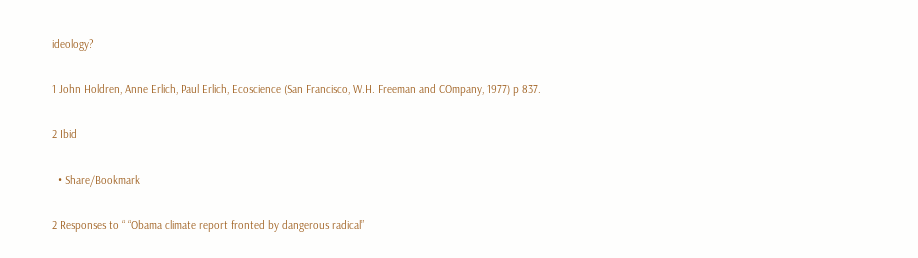ideology?

1 John Holdren, Anne Erlich, Paul Erlich, Ecoscience (San Francisco, W.H. Freeman and COmpany, 1977) p 837.

2 Ibid

  • Share/Bookmark

2 Responses to “ “Obama climate report fronted by dangerous radical”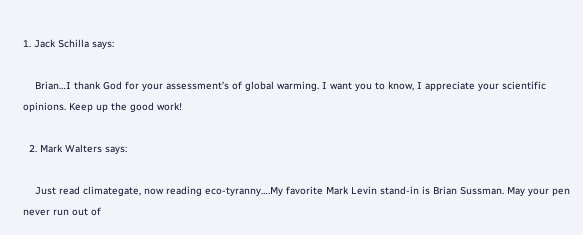1. Jack Schilla says:

    Brian…I thank God for your assessment’s of global warming. I want you to know, I appreciate your scientific opinions. Keep up the good work!

  2. Mark Walters says:

    Just read climategate, now reading eco-tyranny….My favorite Mark Levin stand-in is Brian Sussman. May your pen never run out of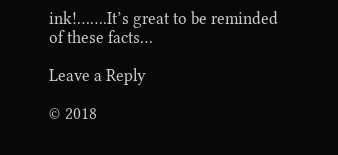ink!…….It’s great to be reminded of these facts…

Leave a Reply

© 2018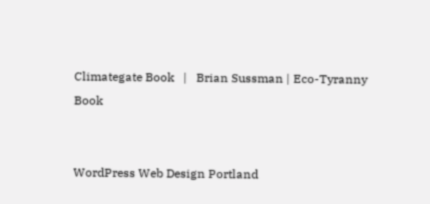Climategate Book   |   Brian Sussman | Eco-Tyranny Book


WordPress Web Design Portland